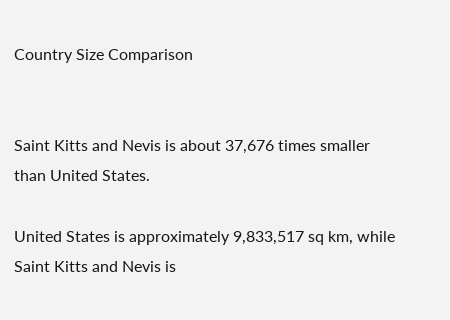Country Size Comparison


Saint Kitts and Nevis is about 37,676 times smaller than United States.

United States is approximately 9,833,517 sq km, while Saint Kitts and Nevis is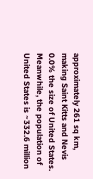approximately 261 sq km, making Saint Kitts and Nevis 0.0% the size of United States. Meanwhile, the population of United States is ~332.6 million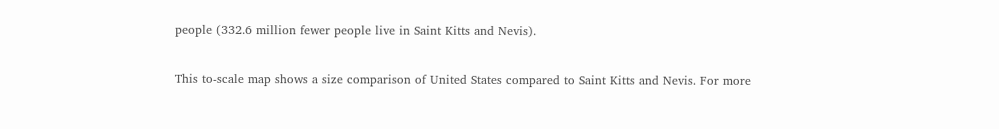people (332.6 million fewer people live in Saint Kitts and Nevis).

This to-scale map shows a size comparison of United States compared to Saint Kitts and Nevis. For more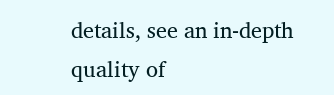details, see an in-depth quality of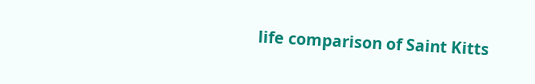life comparison of Saint Kitts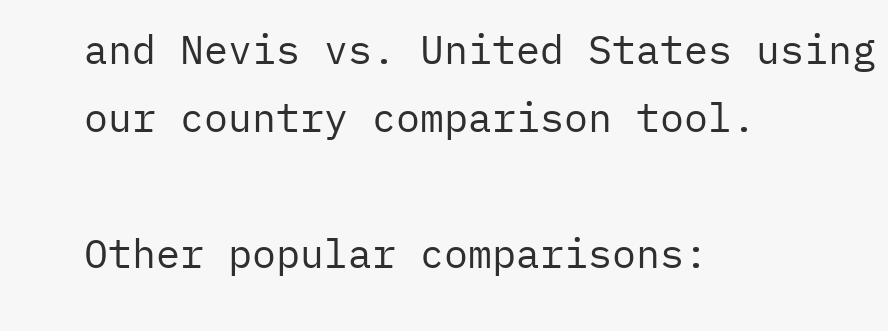and Nevis vs. United States using our country comparison tool.

Other popular comparisons: